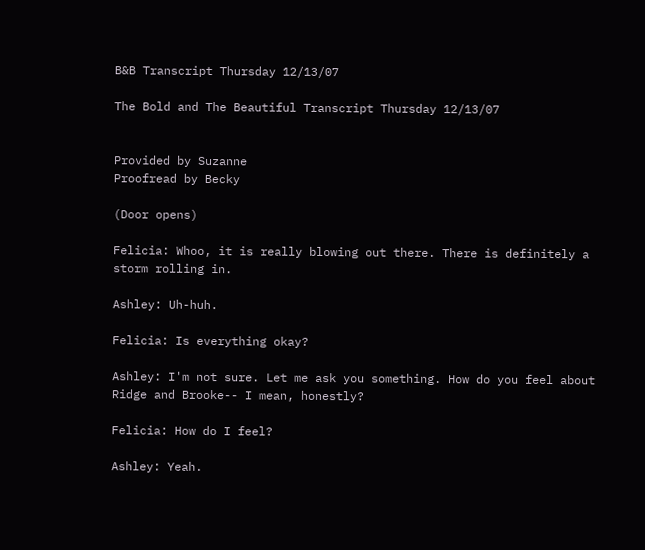B&B Transcript Thursday 12/13/07

The Bold and The Beautiful Transcript Thursday 12/13/07


Provided by Suzanne
Proofread by Becky

(Door opens)

Felicia: Whoo, it is really blowing out there. There is definitely a storm rolling in.

Ashley: Uh-huh.

Felicia: Is everything okay?

Ashley: I'm not sure. Let me ask you something. How do you feel about Ridge and Brooke-- I mean, honestly?

Felicia: How do I feel?

Ashley: Yeah.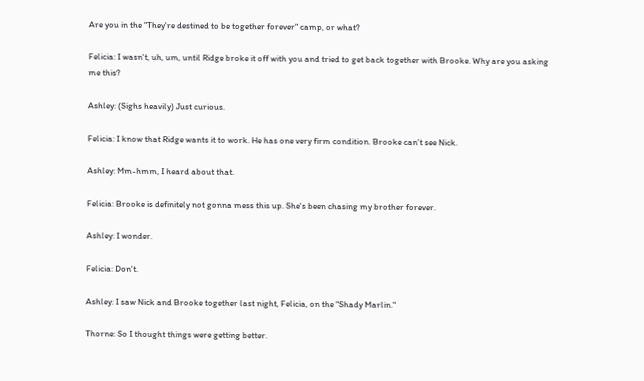Are you in the "They're destined to be together forever" camp, or what?

Felicia: I wasn't, uh, um, until Ridge broke it off with you and tried to get back together with Brooke. Why are you asking me this?

Ashley: (Sighs heavily) Just curious.

Felicia: I know that Ridge wants it to work. He has one very firm condition. Brooke can't see Nick.

Ashley: Mm-hmm, I heard about that.

Felicia: Brooke is definitely not gonna mess this up. She's been chasing my brother forever.

Ashley: I wonder.

Felicia: Don't.

Ashley: I saw Nick and Brooke together last night, Felicia, on the "Shady Marlin."

Thorne: So I thought things were getting better.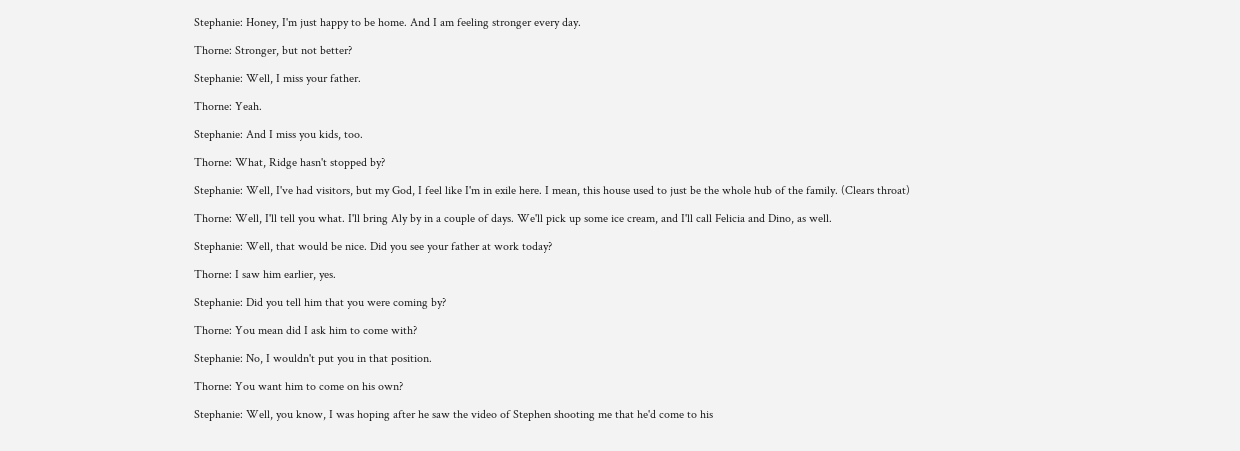Stephanie: Honey, I'm just happy to be home. And I am feeling stronger every day.

Thorne: Stronger, but not better?

Stephanie: Well, I miss your father.

Thorne: Yeah.

Stephanie: And I miss you kids, too.

Thorne: What, Ridge hasn't stopped by?

Stephanie: Well, I've had visitors, but my God, I feel like I'm in exile here. I mean, this house used to just be the whole hub of the family. (Clears throat)

Thorne: Well, I'll tell you what. I'll bring Aly by in a couple of days. We'll pick up some ice cream, and I'll call Felicia and Dino, as well.

Stephanie: Well, that would be nice. Did you see your father at work today?

Thorne: I saw him earlier, yes.

Stephanie: Did you tell him that you were coming by?

Thorne: You mean did I ask him to come with?

Stephanie: No, I wouldn't put you in that position.

Thorne: You want him to come on his own?

Stephanie: Well, you know, I was hoping after he saw the video of Stephen shooting me that he'd come to his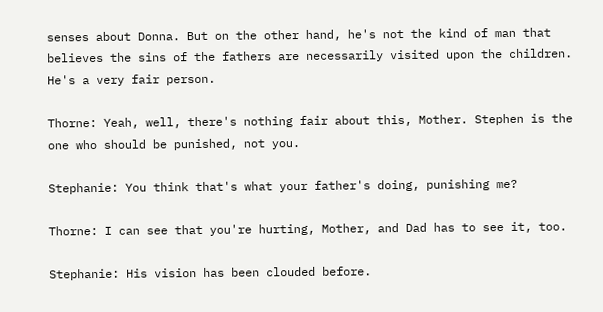senses about Donna. But on the other hand, he's not the kind of man that believes the sins of the fathers are necessarily visited upon the children. He's a very fair person.

Thorne: Yeah, well, there's nothing fair about this, Mother. Stephen is the one who should be punished, not you.

Stephanie: You think that's what your father's doing, punishing me?

Thorne: I can see that you're hurting, Mother, and Dad has to see it, too.

Stephanie: His vision has been clouded before.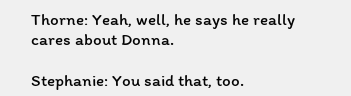Thorne: Yeah, well, he says he really cares about Donna.

Stephanie: You said that, too.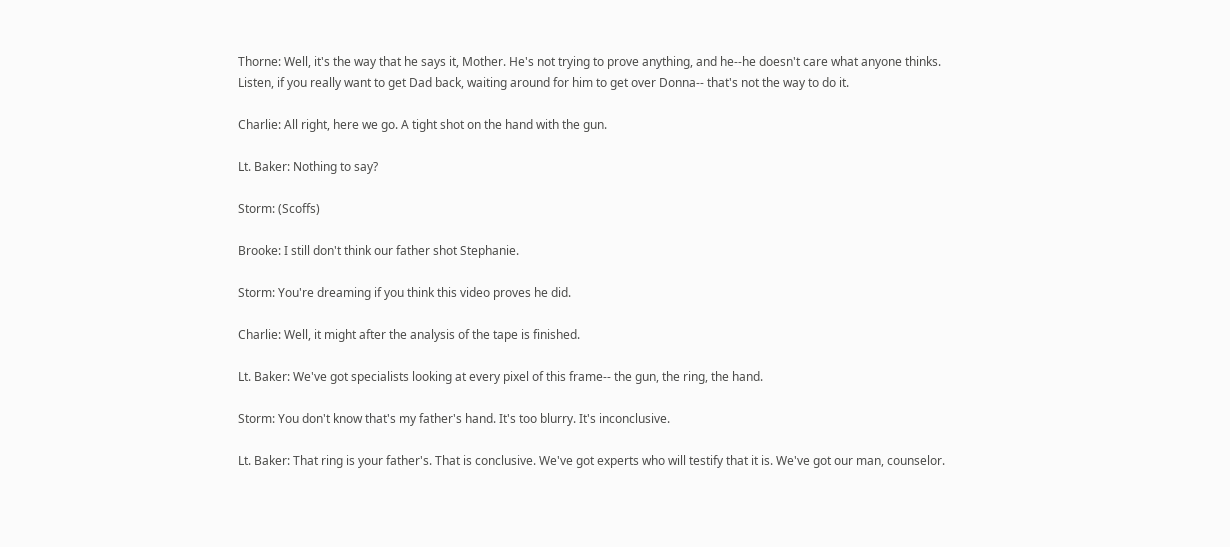Thorne: Well, it's the way that he says it, Mother. He's not trying to prove anything, and he--he doesn't care what anyone thinks. Listen, if you really want to get Dad back, waiting around for him to get over Donna-- that's not the way to do it.

Charlie: All right, here we go. A tight shot on the hand with the gun.

Lt. Baker: Nothing to say?

Storm: (Scoffs)

Brooke: I still don't think our father shot Stephanie.

Storm: You're dreaming if you think this video proves he did.

Charlie: Well, it might after the analysis of the tape is finished.

Lt. Baker: We've got specialists looking at every pixel of this frame-- the gun, the ring, the hand.

Storm: You don't know that's my father's hand. It's too blurry. It's inconclusive.

Lt. Baker: That ring is your father's. That is conclusive. We've got experts who will testify that it is. We've got our man, counselor.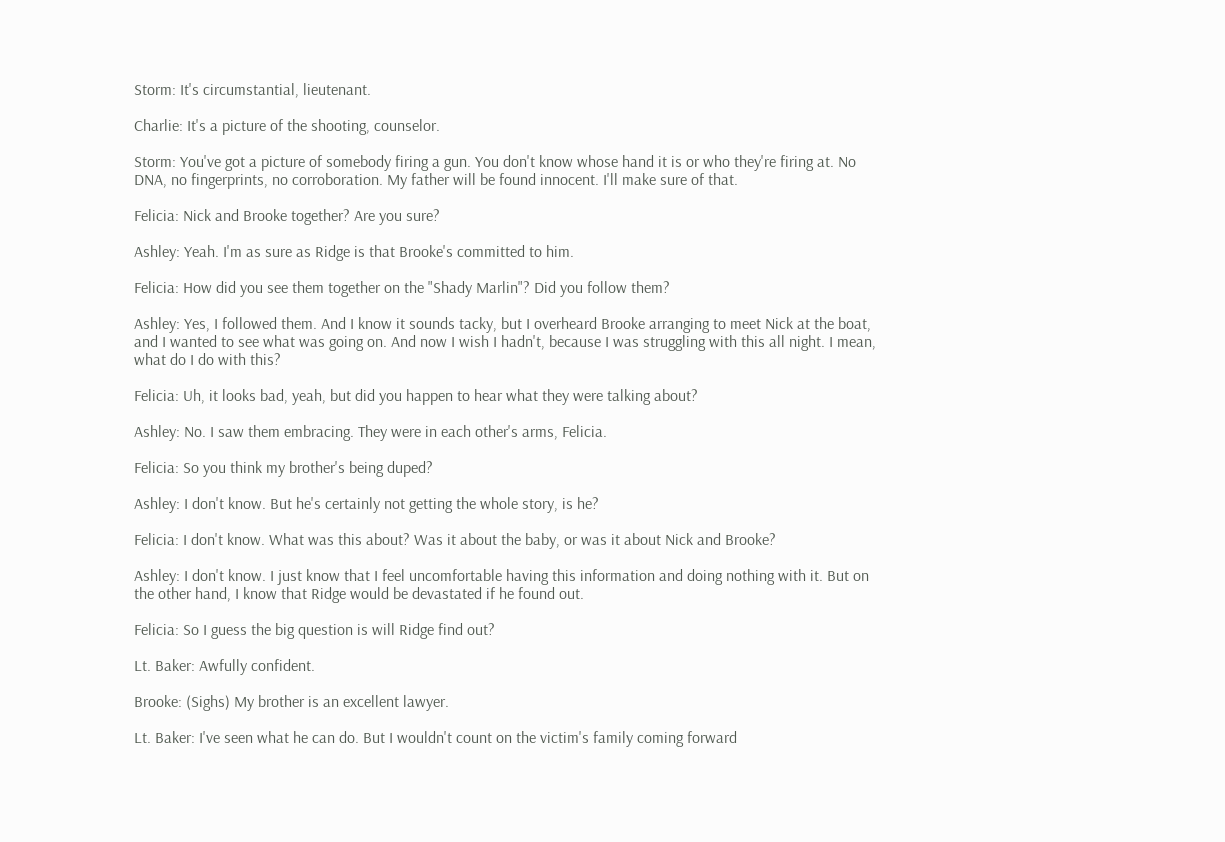Storm: It's circumstantial, lieutenant.

Charlie: It's a picture of the shooting, counselor.

Storm: You've got a picture of somebody firing a gun. You don't know whose hand it is or who they're firing at. No DNA, no fingerprints, no corroboration. My father will be found innocent. I'll make sure of that.

Felicia: Nick and Brooke together? Are you sure?

Ashley: Yeah. I'm as sure as Ridge is that Brooke's committed to him.

Felicia: How did you see them together on the "Shady Marlin"? Did you follow them?

Ashley: Yes, I followed them. And I know it sounds tacky, but I overheard Brooke arranging to meet Nick at the boat, and I wanted to see what was going on. And now I wish I hadn't, because I was struggling with this all night. I mean, what do I do with this?

Felicia: Uh, it looks bad, yeah, but did you happen to hear what they were talking about?

Ashley: No. I saw them embracing. They were in each other's arms, Felicia.

Felicia: So you think my brother's being duped?

Ashley: I don't know. But he's certainly not getting the whole story, is he?

Felicia: I don't know. What was this about? Was it about the baby, or was it about Nick and Brooke?

Ashley: I don't know. I just know that I feel uncomfortable having this information and doing nothing with it. But on the other hand, I know that Ridge would be devastated if he found out.

Felicia: So I guess the big question is will Ridge find out?

Lt. Baker: Awfully confident.

Brooke: (Sighs) My brother is an excellent lawyer.

Lt. Baker: I've seen what he can do. But I wouldn't count on the victim's family coming forward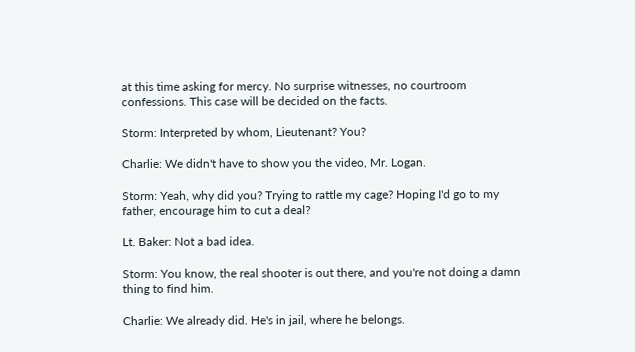at this time asking for mercy. No surprise witnesses, no courtroom confessions. This case will be decided on the facts.

Storm: Interpreted by whom, Lieutenant? You?

Charlie: We didn't have to show you the video, Mr. Logan.

Storm: Yeah, why did you? Trying to rattle my cage? Hoping I'd go to my father, encourage him to cut a deal?

Lt. Baker: Not a bad idea.

Storm: You know, the real shooter is out there, and you're not doing a damn thing to find him.

Charlie: We already did. He's in jail, where he belongs.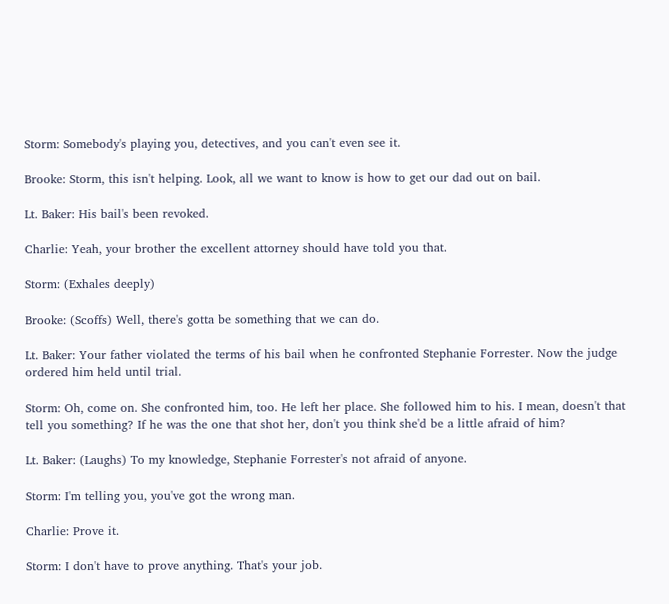Storm: Somebody's playing you, detectives, and you can't even see it.

Brooke: Storm, this isn't helping. Look, all we want to know is how to get our dad out on bail.

Lt. Baker: His bail's been revoked.

Charlie: Yeah, your brother the excellent attorney should have told you that.

Storm: (Exhales deeply)

Brooke: (Scoffs) Well, there's gotta be something that we can do.

Lt. Baker: Your father violated the terms of his bail when he confronted Stephanie Forrester. Now the judge ordered him held until trial.

Storm: Oh, come on. She confronted him, too. He left her place. She followed him to his. I mean, doesn't that tell you something? If he was the one that shot her, don't you think she'd be a little afraid of him?

Lt. Baker: (Laughs) To my knowledge, Stephanie Forrester's not afraid of anyone.

Storm: I'm telling you, you've got the wrong man.

Charlie: Prove it.

Storm: I don't have to prove anything. That's your job.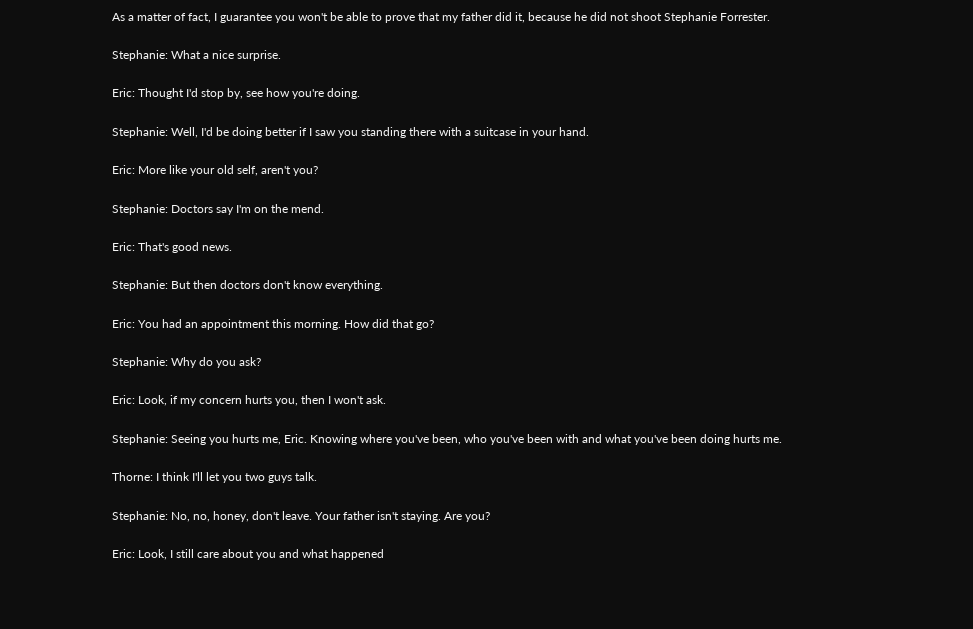As a matter of fact, I guarantee you won't be able to prove that my father did it, because he did not shoot Stephanie Forrester.

Stephanie: What a nice surprise.

Eric: Thought I'd stop by, see how you're doing.

Stephanie: Well, I'd be doing better if I saw you standing there with a suitcase in your hand.

Eric: More like your old self, aren't you?

Stephanie: Doctors say I'm on the mend.

Eric: That's good news.

Stephanie: But then doctors don't know everything.

Eric: You had an appointment this morning. How did that go?

Stephanie: Why do you ask?

Eric: Look, if my concern hurts you, then I won't ask.

Stephanie: Seeing you hurts me, Eric. Knowing where you've been, who you've been with and what you've been doing hurts me.

Thorne: I think I'll let you two guys talk.

Stephanie: No, no, honey, don't leave. Your father isn't staying. Are you?

Eric: Look, I still care about you and what happened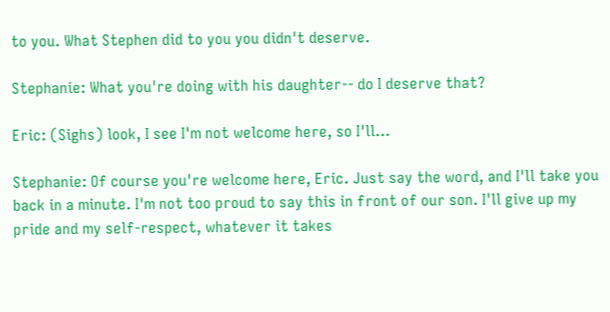to you. What Stephen did to you you didn't deserve.

Stephanie: What you're doing with his daughter-- do I deserve that?

Eric: (Sighs) look, I see I'm not welcome here, so I'll...

Stephanie: Of course you're welcome here, Eric. Just say the word, and I'll take you back in a minute. I'm not too proud to say this in front of our son. I'll give up my pride and my self-respect, whatever it takes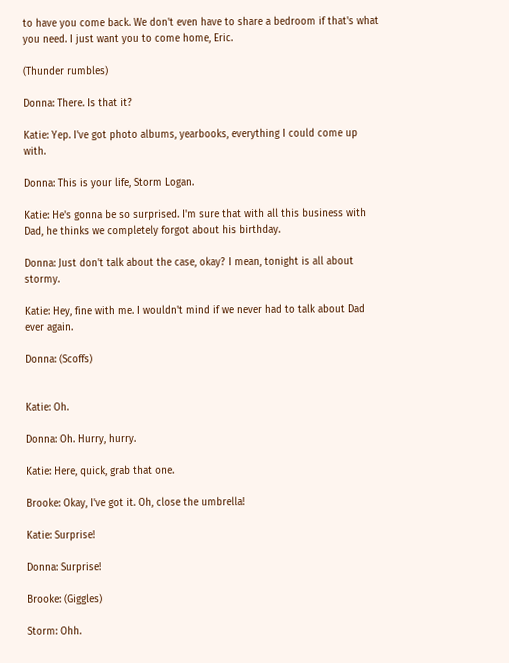to have you come back. We don't even have to share a bedroom if that's what you need. I just want you to come home, Eric.

(Thunder rumbles)

Donna: There. Is that it?

Katie: Yep. I've got photo albums, yearbooks, everything I could come up with.

Donna: This is your life, Storm Logan.

Katie: He's gonna be so surprised. I'm sure that with all this business with Dad, he thinks we completely forgot about his birthday.

Donna: Just don't talk about the case, okay? I mean, tonight is all about stormy.

Katie: Hey, fine with me. I wouldn't mind if we never had to talk about Dad ever again.

Donna: (Scoffs)


Katie: Oh.

Donna: Oh. Hurry, hurry.

Katie: Here, quick, grab that one.

Brooke: Okay, I've got it. Oh, close the umbrella!

Katie: Surprise!

Donna: Surprise!

Brooke: (Giggles)

Storm: Ohh.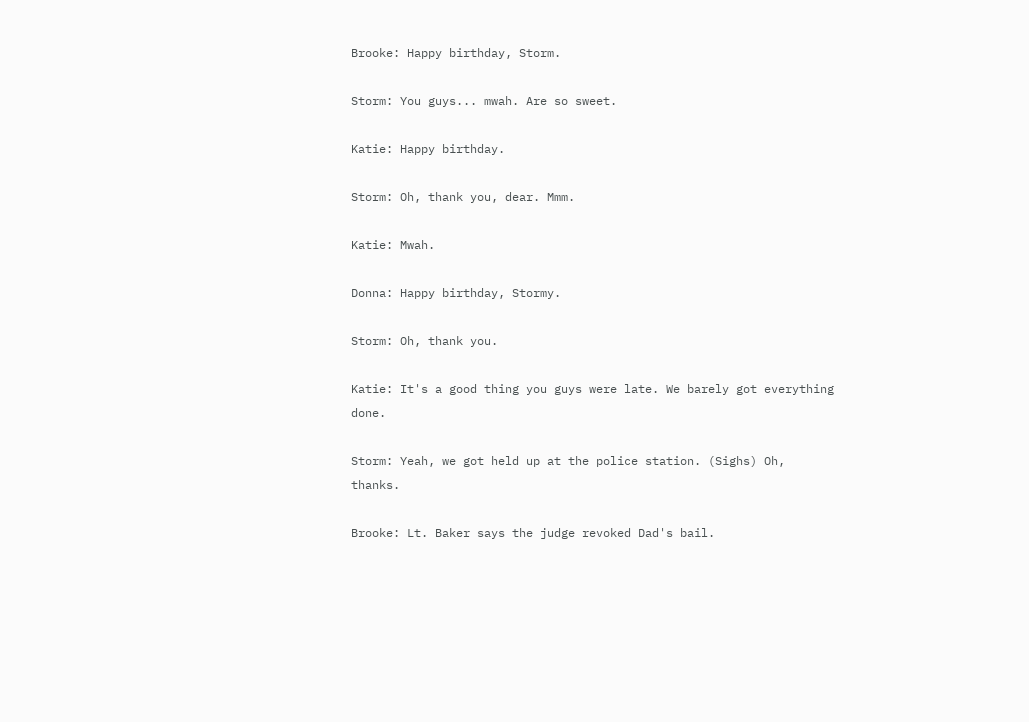Brooke: Happy birthday, Storm.

Storm: You guys... mwah. Are so sweet.

Katie: Happy birthday.

Storm: Oh, thank you, dear. Mmm.

Katie: Mwah.

Donna: Happy birthday, Stormy.

Storm: Oh, thank you.

Katie: It's a good thing you guys were late. We barely got everything done.

Storm: Yeah, we got held up at the police station. (Sighs) Oh, thanks.

Brooke: Lt. Baker says the judge revoked Dad's bail.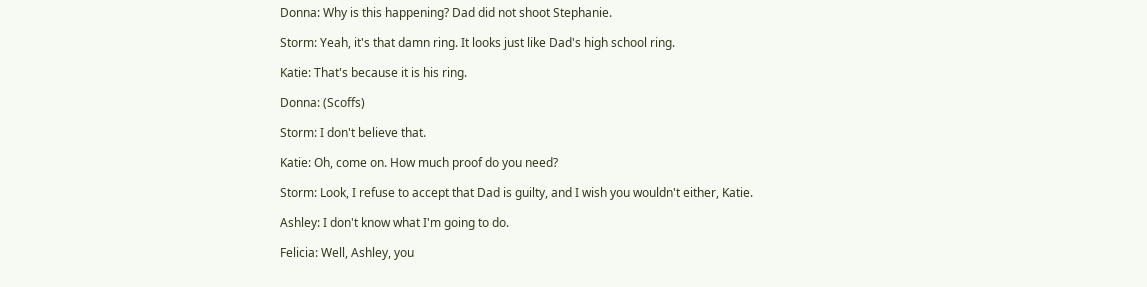Donna: Why is this happening? Dad did not shoot Stephanie.

Storm: Yeah, it's that damn ring. It looks just like Dad's high school ring.

Katie: That's because it is his ring.

Donna: (Scoffs)

Storm: I don't believe that.

Katie: Oh, come on. How much proof do you need?

Storm: Look, I refuse to accept that Dad is guilty, and I wish you wouldn't either, Katie.

Ashley: I don't know what I'm going to do.

Felicia: Well, Ashley, you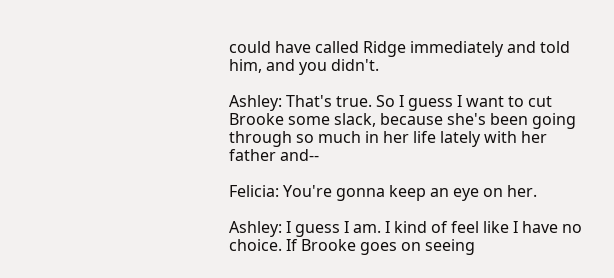could have called Ridge immediately and told him, and you didn't.

Ashley: That's true. So I guess I want to cut Brooke some slack, because she's been going through so much in her life lately with her father and--

Felicia: You're gonna keep an eye on her.

Ashley: I guess I am. I kind of feel like I have no choice. If Brooke goes on seeing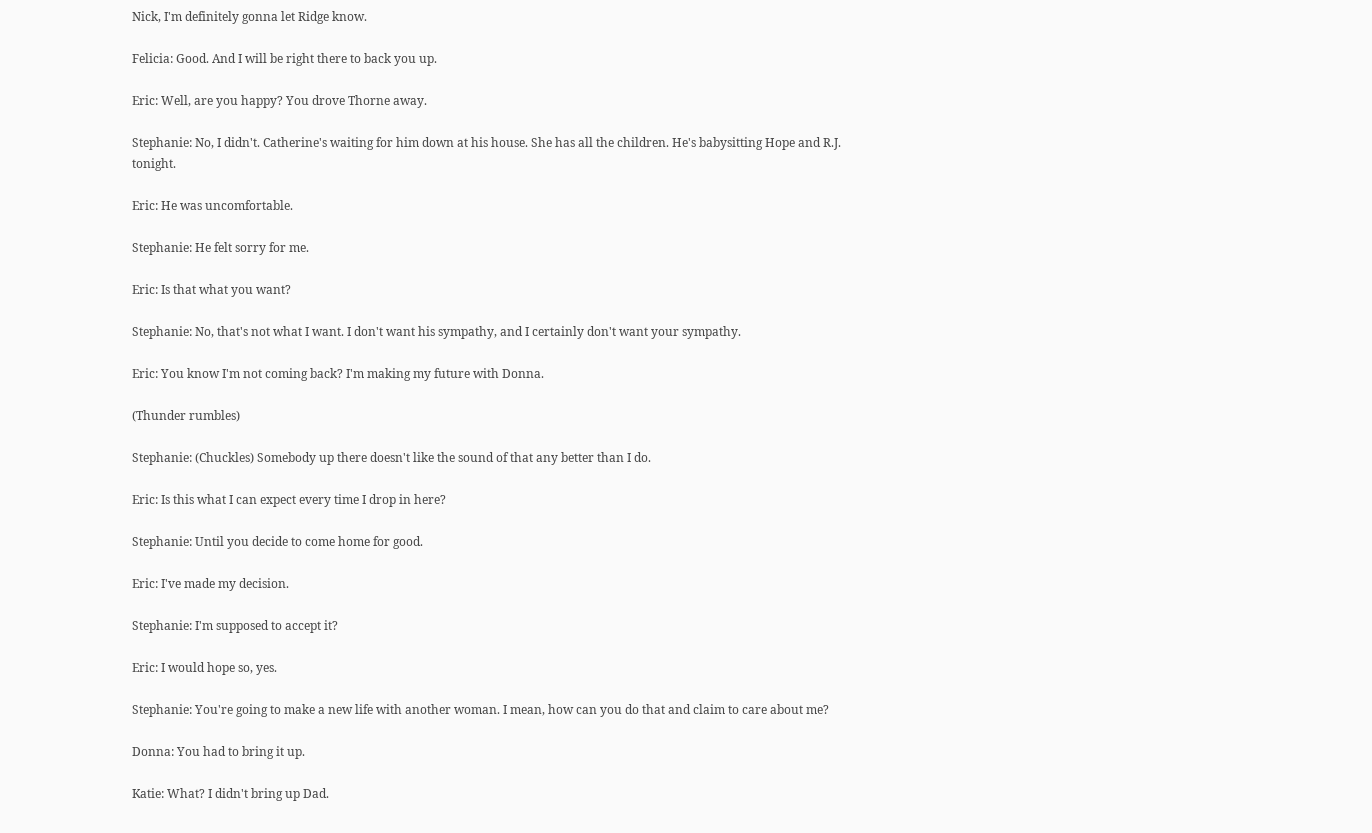Nick, I'm definitely gonna let Ridge know.

Felicia: Good. And I will be right there to back you up.

Eric: Well, are you happy? You drove Thorne away.

Stephanie: No, I didn't. Catherine's waiting for him down at his house. She has all the children. He's babysitting Hope and R.J. tonight.

Eric: He was uncomfortable.

Stephanie: He felt sorry for me.

Eric: Is that what you want?

Stephanie: No, that's not what I want. I don't want his sympathy, and I certainly don't want your sympathy.

Eric: You know I'm not coming back? I'm making my future with Donna.

(Thunder rumbles)

Stephanie: (Chuckles) Somebody up there doesn't like the sound of that any better than I do.

Eric: Is this what I can expect every time I drop in here?

Stephanie: Until you decide to come home for good.

Eric: I've made my decision.

Stephanie: I'm supposed to accept it?

Eric: I would hope so, yes.

Stephanie: You're going to make a new life with another woman. I mean, how can you do that and claim to care about me?

Donna: You had to bring it up.

Katie: What? I didn't bring up Dad.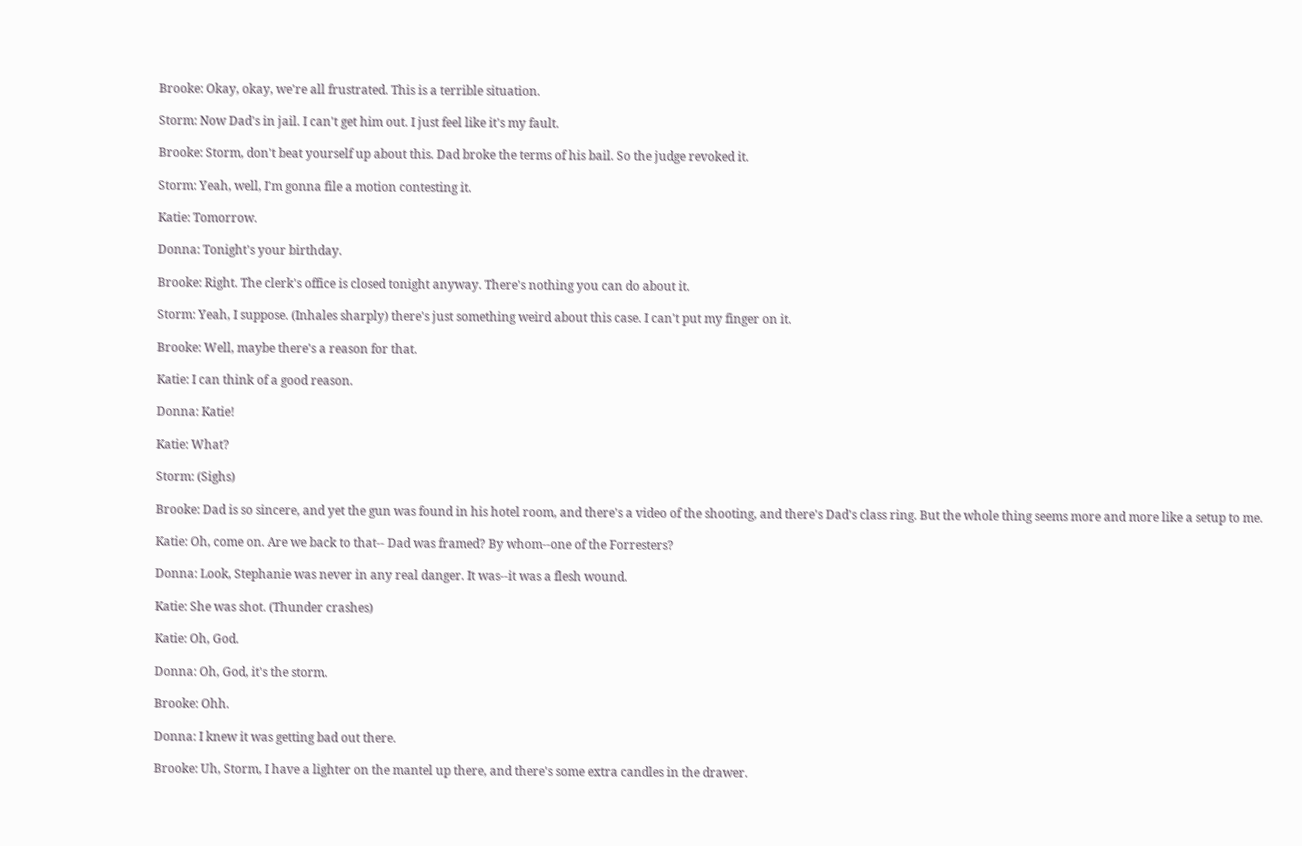Brooke: Okay, okay, we're all frustrated. This is a terrible situation.

Storm: Now Dad's in jail. I can't get him out. I just feel like it's my fault.

Brooke: Storm, don't beat yourself up about this. Dad broke the terms of his bail. So the judge revoked it.

Storm: Yeah, well, I'm gonna file a motion contesting it.

Katie: Tomorrow.

Donna: Tonight's your birthday.

Brooke: Right. The clerk's office is closed tonight anyway. There's nothing you can do about it.

Storm: Yeah, I suppose. (Inhales sharply) there's just something weird about this case. I can't put my finger on it.

Brooke: Well, maybe there's a reason for that.

Katie: I can think of a good reason.

Donna: Katie!

Katie: What?

Storm: (Sighs)

Brooke: Dad is so sincere, and yet the gun was found in his hotel room, and there's a video of the shooting, and there's Dad's class ring. But the whole thing seems more and more like a setup to me.

Katie: Oh, come on. Are we back to that-- Dad was framed? By whom--one of the Forresters?

Donna: Look, Stephanie was never in any real danger. It was--it was a flesh wound.

Katie: She was shot. (Thunder crashes)

Katie: Oh, God.

Donna: Oh, God, it's the storm.

Brooke: Ohh.

Donna: I knew it was getting bad out there.

Brooke: Uh, Storm, I have a lighter on the mantel up there, and there's some extra candles in the drawer.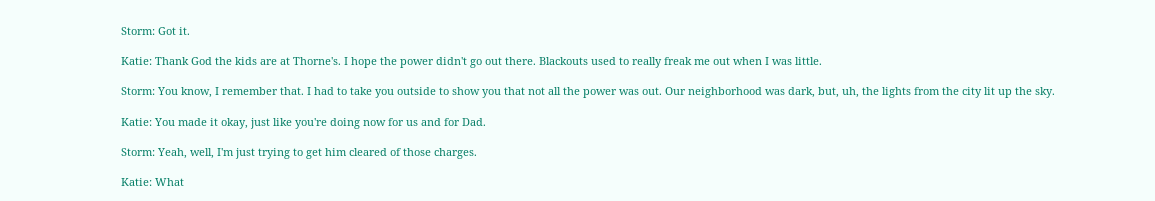Storm: Got it.

Katie: Thank God the kids are at Thorne's. I hope the power didn't go out there. Blackouts used to really freak me out when I was little.

Storm: You know, I remember that. I had to take you outside to show you that not all the power was out. Our neighborhood was dark, but, uh, the lights from the city lit up the sky.

Katie: You made it okay, just like you're doing now for us and for Dad.

Storm: Yeah, well, I'm just trying to get him cleared of those charges.

Katie: What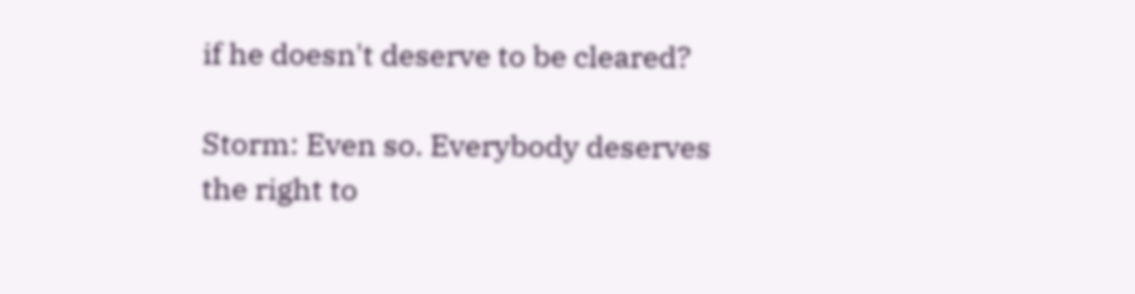if he doesn't deserve to be cleared?

Storm: Even so. Everybody deserves the right to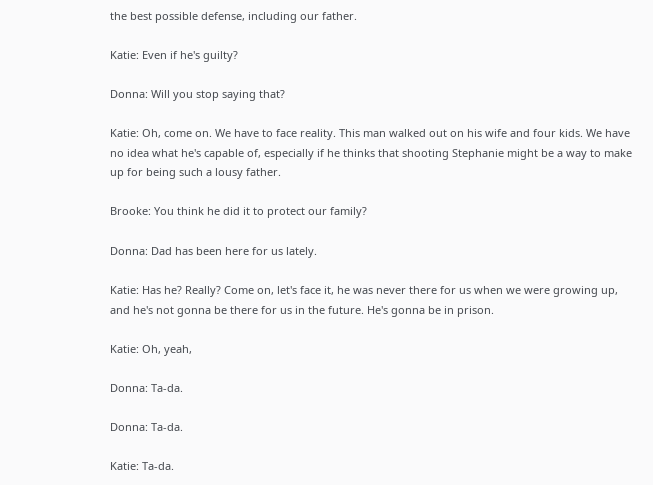the best possible defense, including our father.

Katie: Even if he's guilty?

Donna: Will you stop saying that?

Katie: Oh, come on. We have to face reality. This man walked out on his wife and four kids. We have no idea what he's capable of, especially if he thinks that shooting Stephanie might be a way to make up for being such a lousy father.

Brooke: You think he did it to protect our family?

Donna: Dad has been here for us lately.

Katie: Has he? Really? Come on, let's face it, he was never there for us when we were growing up, and he's not gonna be there for us in the future. He's gonna be in prison.

Katie: Oh, yeah,

Donna: Ta-da.

Donna: Ta-da.

Katie: Ta-da.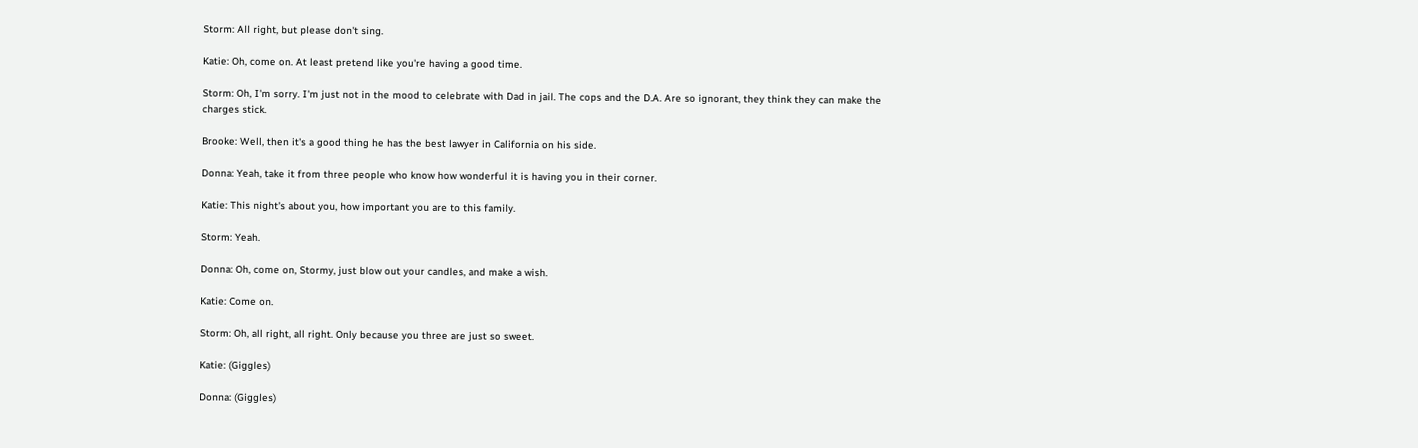Storm: All right, but please don't sing.

Katie: Oh, come on. At least pretend like you're having a good time.

Storm: Oh, I'm sorry. I'm just not in the mood to celebrate with Dad in jail. The cops and the D.A. Are so ignorant, they think they can make the charges stick.

Brooke: Well, then it's a good thing he has the best lawyer in California on his side.

Donna: Yeah, take it from three people who know how wonderful it is having you in their corner.

Katie: This night's about you, how important you are to this family.

Storm: Yeah.

Donna: Oh, come on, Stormy, just blow out your candles, and make a wish.

Katie: Come on.

Storm: Oh, all right, all right. Only because you three are just so sweet.

Katie: (Giggles)

Donna: (Giggles)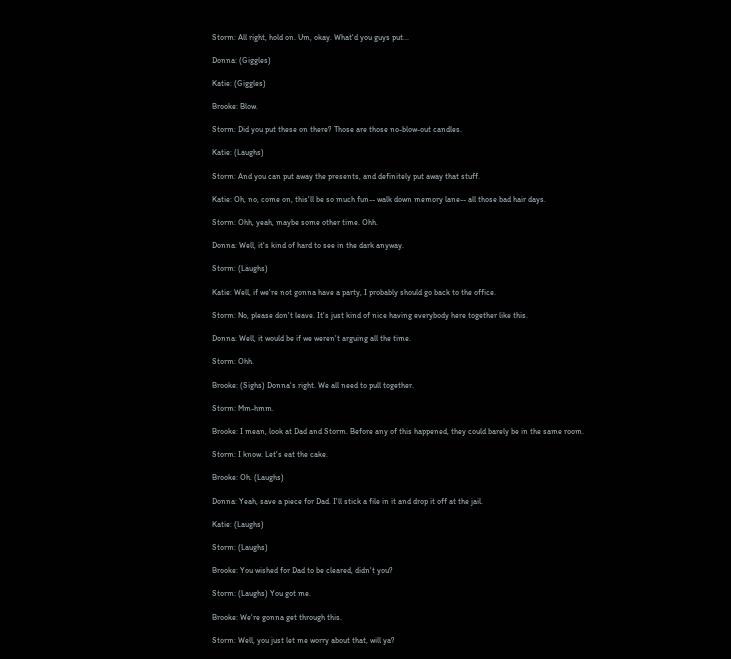Storm: All right, hold on. Um, okay. What'd you guys put...

Donna: (Giggles)

Katie: (Giggles)

Brooke: Blow.

Storm: Did you put these on there? Those are those no-blow-out candles.

Katie: (Laughs)

Storm: And you can put away the presents, and definitely put away that stuff.

Katie: Oh, no, come on, this'll be so much fun-- walk down memory lane-- all those bad hair days.

Storm: Ohh, yeah, maybe some other time. Ohh.

Donna: Well, it's kind of hard to see in the dark anyway.

Storm: (Laughs)

Katie: Well, if we're not gonna have a party, I probably should go back to the office.

Storm: No, please don't leave. It's just kind of nice having everybody here together like this.

Donna: Well, it would be if we weren't arguing all the time.

Storm: Ohh.

Brooke: (Sighs) Donna's right. We all need to pull together.

Storm: Mm-hmm.

Brooke: I mean, look at Dad and Storm. Before any of this happened, they could barely be in the same room.

Storm: I know. Let's eat the cake.

Brooke: Oh. (Laughs)

Donna: Yeah, save a piece for Dad. I'll stick a file in it and drop it off at the jail.

Katie: (Laughs)

Storm: (Laughs)

Brooke: You wished for Dad to be cleared, didn't you?

Storm: (Laughs) You got me.

Brooke: We're gonna get through this.

Storm: Well, you just let me worry about that, will ya?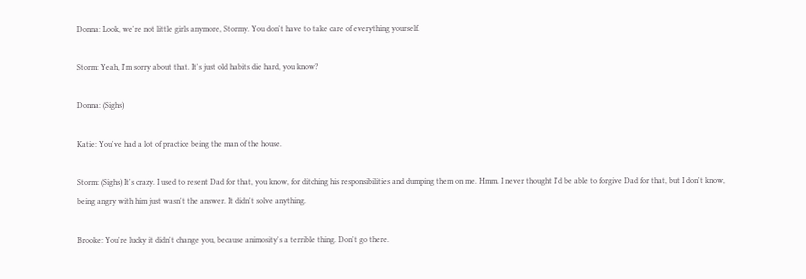Donna: Look, we're not little girls anymore, Stormy. You don't have to take care of everything yourself.

Storm: Yeah, I'm sorry about that. It's just old habits die hard, you know?

Donna: (Sighs)

Katie: You've had a lot of practice being the man of the house.

Storm: (Sighs) It's crazy. I used to resent Dad for that, you know, for ditching his responsibilities and dumping them on me. Hmm. I never thought I'd be able to forgive Dad for that, but I don't know, being angry with him just wasn't the answer. It didn't solve anything.

Brooke: You're lucky it didn't change you, because animosity's a terrible thing. Don't go there.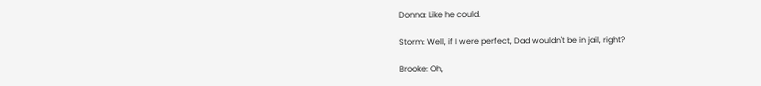Donna: Like he could.

Storm: Well, if I were perfect, Dad wouldn't be in jail, right?

Brooke: Oh,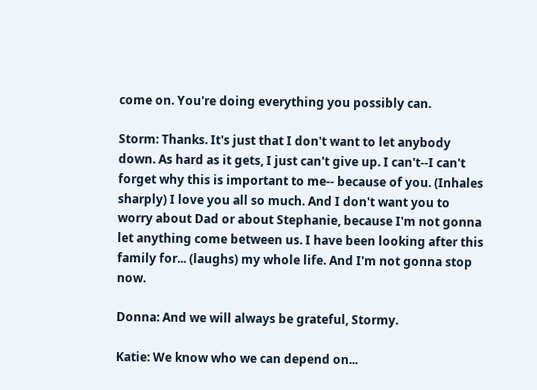come on. You're doing everything you possibly can.

Storm: Thanks. It's just that I don't want to let anybody down. As hard as it gets, I just can't give up. I can't--I can't forget why this is important to me-- because of you. (Inhales sharply) I love you all so much. And I don't want you to worry about Dad or about Stephanie, because I'm not gonna let anything come between us. I have been looking after this family for... (laughs) my whole life. And I'm not gonna stop now.

Donna: And we will always be grateful, Stormy.

Katie: We know who we can depend on...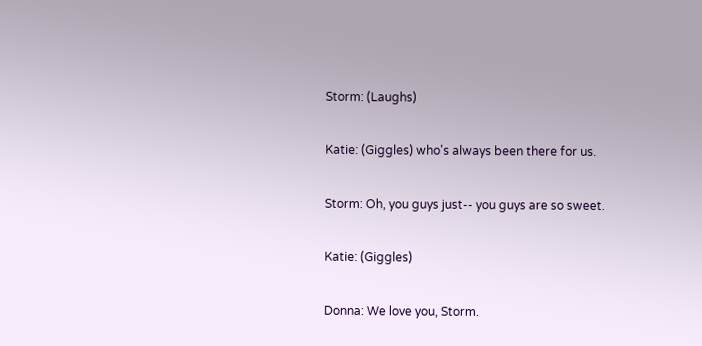Storm: (Laughs)

Katie: (Giggles) who's always been there for us.

Storm: Oh, you guys just-- you guys are so sweet.

Katie: (Giggles)

Donna: We love you, Storm.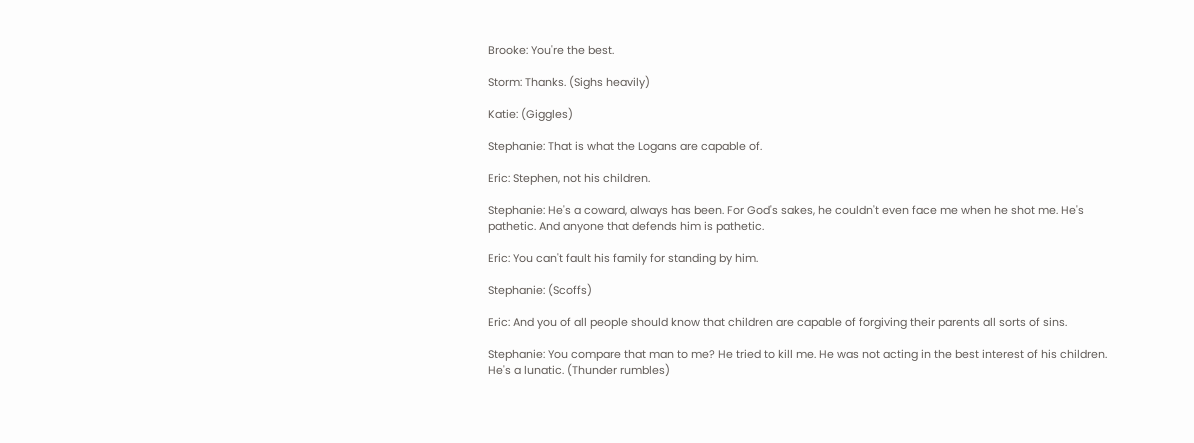Brooke: You're the best.

Storm: Thanks. (Sighs heavily)

Katie: (Giggles)

Stephanie: That is what the Logans are capable of.

Eric: Stephen, not his children.

Stephanie: He's a coward, always has been. For God's sakes, he couldn't even face me when he shot me. He's pathetic. And anyone that defends him is pathetic.

Eric: You can't fault his family for standing by him.

Stephanie: (Scoffs)

Eric: And you of all people should know that children are capable of forgiving their parents all sorts of sins.

Stephanie: You compare that man to me? He tried to kill me. He was not acting in the best interest of his children. He's a lunatic. (Thunder rumbles)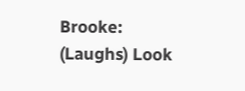Brooke: (Laughs) Look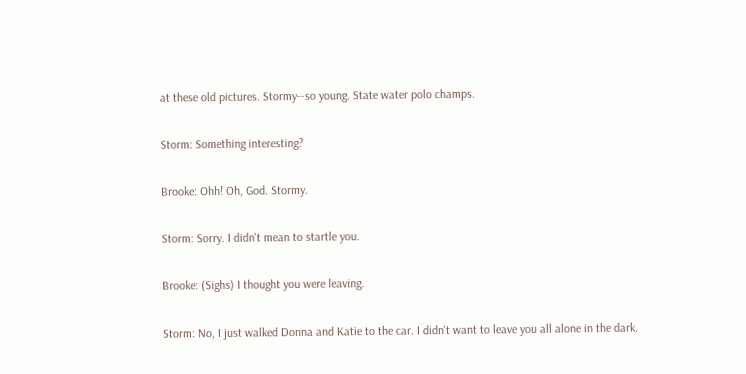at these old pictures. Stormy--so young. State water polo champs.

Storm: Something interesting?

Brooke: Ohh! Oh, God. Stormy.

Storm: Sorry. I didn't mean to startle you.

Brooke: (Sighs) I thought you were leaving.

Storm: No, I just walked Donna and Katie to the car. I didn't want to leave you all alone in the dark.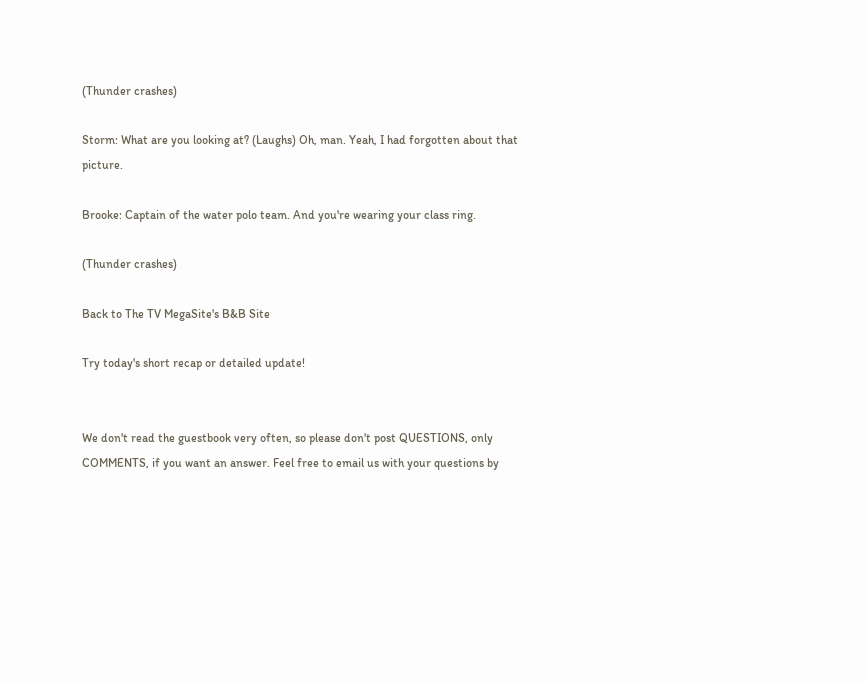(Thunder crashes)

Storm: What are you looking at? (Laughs) Oh, man. Yeah, I had forgotten about that picture.

Brooke: Captain of the water polo team. And you're wearing your class ring.

(Thunder crashes)

Back to The TV MegaSite's B&B Site

Try today's short recap or detailed update!


We don't read the guestbook very often, so please don't post QUESTIONS, only COMMENTS, if you want an answer. Feel free to email us with your questions by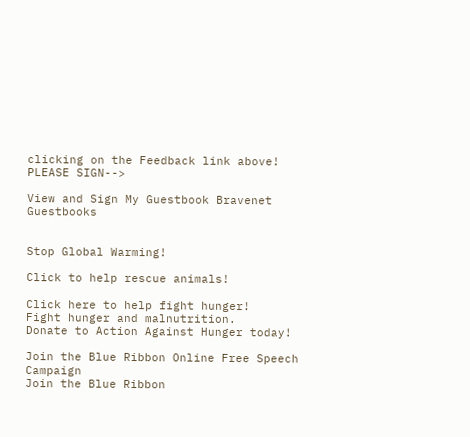clicking on the Feedback link above! PLEASE SIGN-->

View and Sign My Guestbook Bravenet Guestbooks


Stop Global Warming!

Click to help rescue animals!

Click here to help fight hunger!
Fight hunger and malnutrition.
Donate to Action Against Hunger today!

Join the Blue Ribbon Online Free Speech Campaign
Join the Blue Ribbon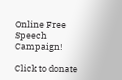Online Free Speech Campaign!

Click to donate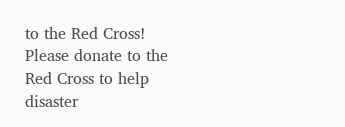to the Red Cross!
Please donate to the Red Cross to help disaster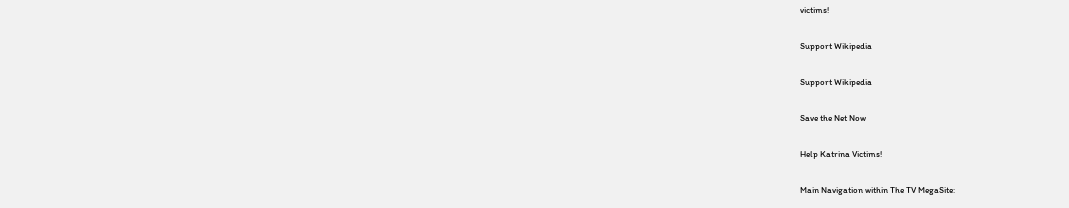victims!

Support Wikipedia

Support Wikipedia

Save the Net Now

Help Katrina Victims!

Main Navigation within The TV MegaSite: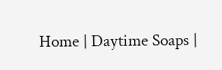Home | Daytime Soaps |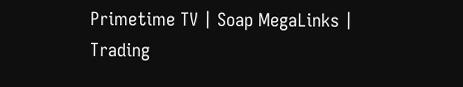Primetime TV | Soap MegaLinks | Trading